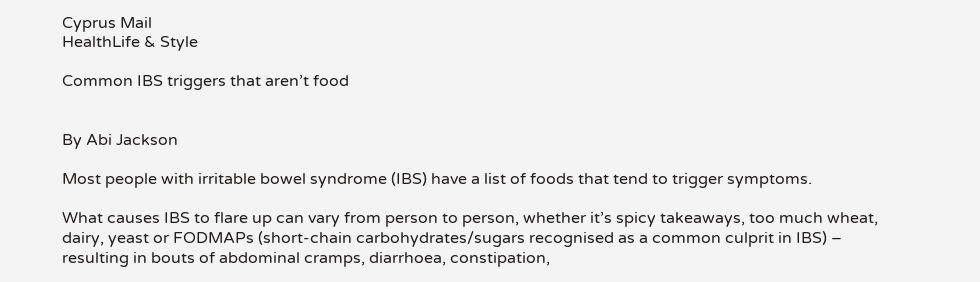Cyprus Mail
HealthLife & Style

Common IBS triggers that aren’t food


By Abi Jackson

Most people with irritable bowel syndrome (IBS) have a list of foods that tend to trigger symptoms.

What causes IBS to flare up can vary from person to person, whether it’s spicy takeaways, too much wheat, dairy, yeast or FODMAPs (short-chain carbohydrates/sugars recognised as a common culprit in IBS) – resulting in bouts of abdominal cramps, diarrhoea, constipation,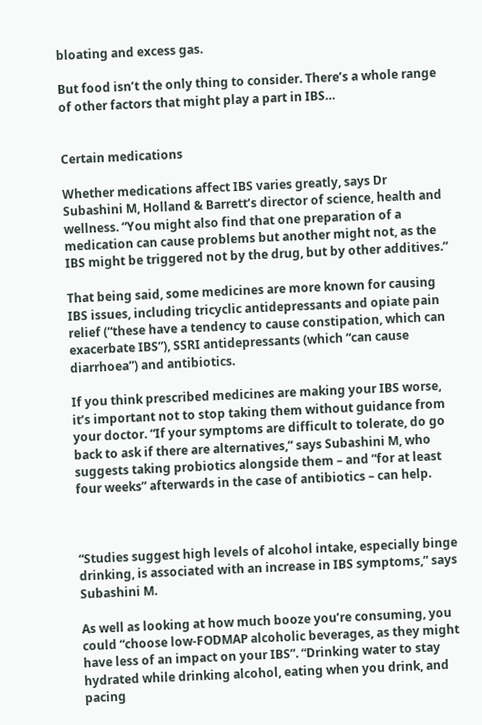bloating and excess gas.

But food isn’t the only thing to consider. There’s a whole range of other factors that might play a part in IBS…


Certain medications

Whether medications affect IBS varies greatly, says Dr Subashini M, Holland & Barrett’s director of science, health and wellness. “You might also find that one preparation of a medication can cause problems but another might not, as the IBS might be triggered not by the drug, but by other additives.”

That being said, some medicines are more known for causing IBS issues, including tricyclic antidepressants and opiate pain relief (“these have a tendency to cause constipation, which can exacerbate IBS”), SSRI antidepressants (which “can cause diarrhoea”) and antibiotics.

If you think prescribed medicines are making your IBS worse, it’s important not to stop taking them without guidance from your doctor. “If your symptoms are difficult to tolerate, do go back to ask if there are alternatives,” says Subashini M, who suggests taking probiotics alongside them – and “for at least four weeks” afterwards in the case of antibiotics – can help.



“Studies suggest high levels of alcohol intake, especially binge drinking, is associated with an increase in IBS symptoms,” says Subashini M.

As well as looking at how much booze you’re consuming, you could “choose low-FODMAP alcoholic beverages, as they might have less of an impact on your IBS”. “Drinking water to stay hydrated while drinking alcohol, eating when you drink, and pacing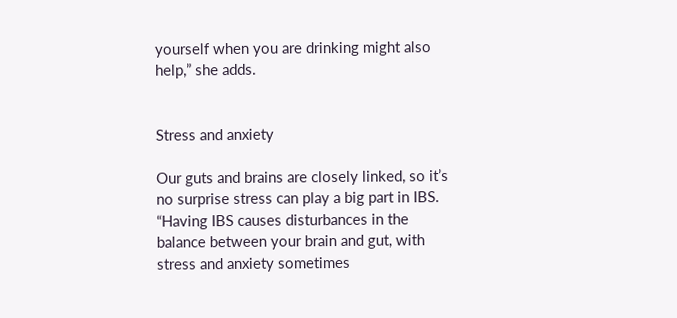yourself when you are drinking might also help,” she adds.


Stress and anxiety

Our guts and brains are closely linked, so it’s no surprise stress can play a big part in IBS. “Having IBS causes disturbances in the balance between your brain and gut, with stress and anxiety sometimes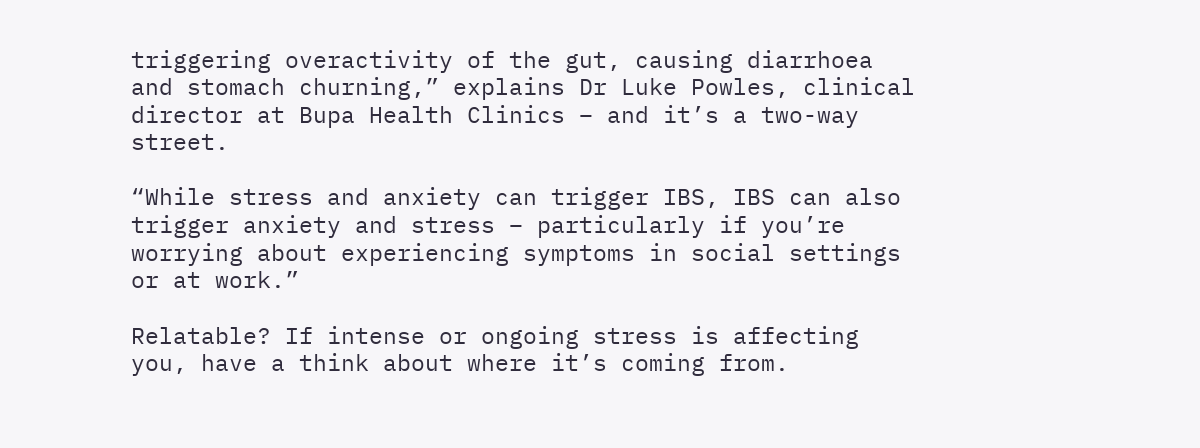triggering overactivity of the gut, causing diarrhoea and stomach churning,” explains Dr Luke Powles, clinical director at Bupa Health Clinics – and it’s a two-way street.

“While stress and anxiety can trigger IBS, IBS can also trigger anxiety and stress – particularly if you’re worrying about experiencing symptoms in social settings or at work.”

Relatable? If intense or ongoing stress is affecting you, have a think about where it’s coming from.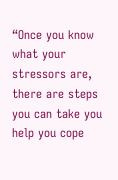“Once you know what your stressors are, there are steps you can take you help you cope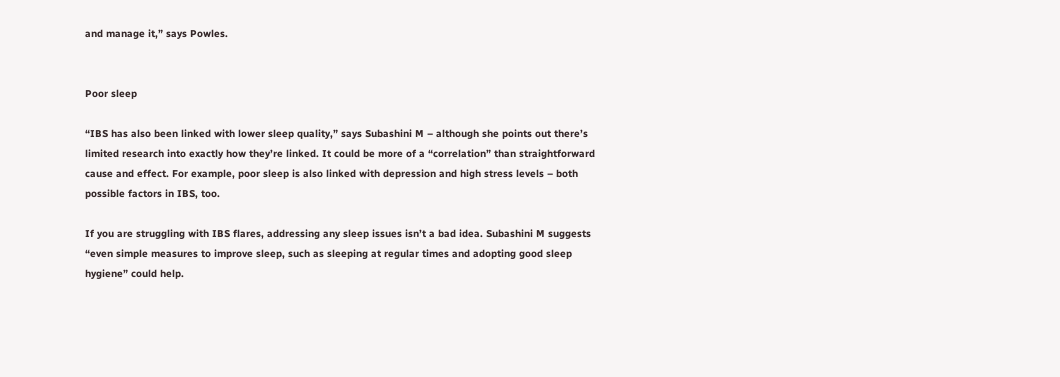and manage it,” says Powles.


Poor sleep

“IBS has also been linked with lower sleep quality,” says Subashini M – although she points out there’s limited research into exactly how they’re linked. It could be more of a “correlation” than straightforward cause and effect. For example, poor sleep is also linked with depression and high stress levels – both possible factors in IBS, too.

If you are struggling with IBS flares, addressing any sleep issues isn’t a bad idea. Subashini M suggests “even simple measures to improve sleep, such as sleeping at regular times and adopting good sleep hygiene” could help.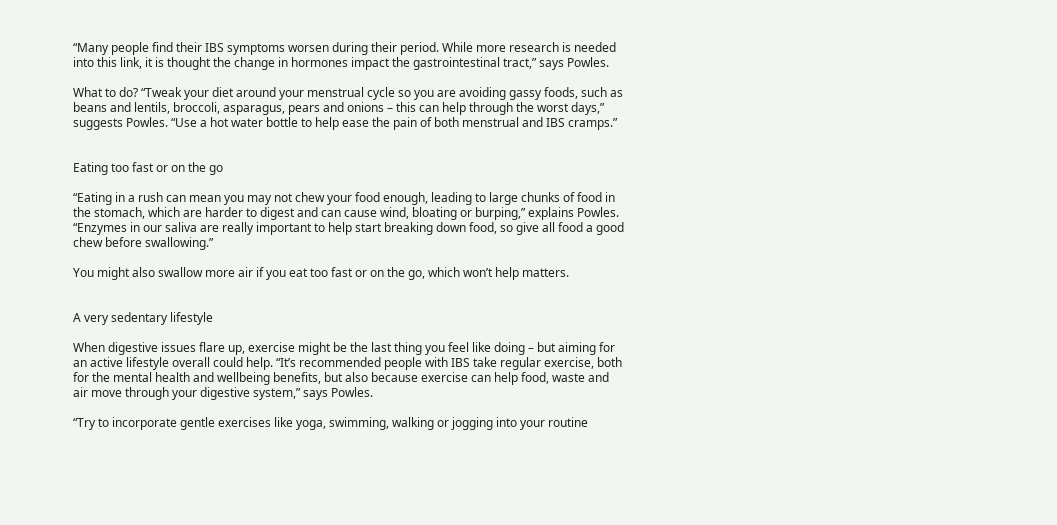“Many people find their IBS symptoms worsen during their period. While more research is needed into this link, it is thought the change in hormones impact the gastrointestinal tract,” says Powles.

What to do? “Tweak your diet around your menstrual cycle so you are avoiding gassy foods, such as beans and lentils, broccoli, asparagus, pears and onions – this can help through the worst days,” suggests Powles. “Use a hot water bottle to help ease the pain of both menstrual and IBS cramps.”


Eating too fast or on the go

“Eating in a rush can mean you may not chew your food enough, leading to large chunks of food in the stomach, which are harder to digest and can cause wind, bloating or burping,” explains Powles. “Enzymes in our saliva are really important to help start breaking down food, so give all food a good chew before swallowing.”

You might also swallow more air if you eat too fast or on the go, which won’t help matters.


A very sedentary lifestyle

When digestive issues flare up, exercise might be the last thing you feel like doing – but aiming for an active lifestyle overall could help. “It’s recommended people with IBS take regular exercise, both for the mental health and wellbeing benefits, but also because exercise can help food, waste and air move through your digestive system,” says Powles.

“Try to incorporate gentle exercises like yoga, swimming, walking or jogging into your routine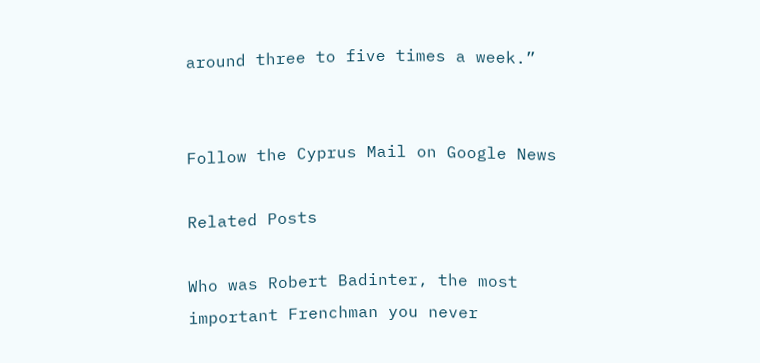around three to five times a week.”


Follow the Cyprus Mail on Google News

Related Posts

Who was Robert Badinter, the most important Frenchman you never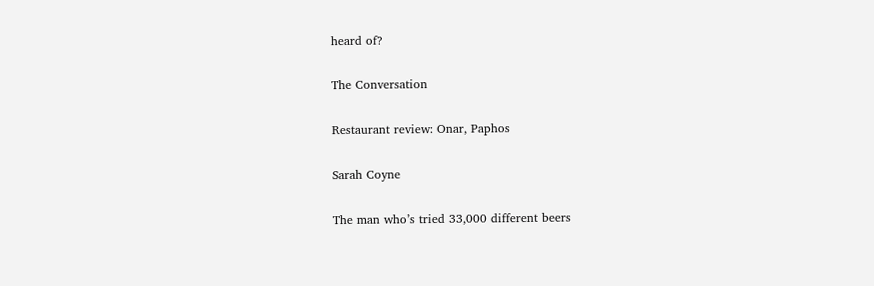heard of?

The Conversation

Restaurant review: Onar, Paphos

Sarah Coyne

The man who’s tried 33,000 different beers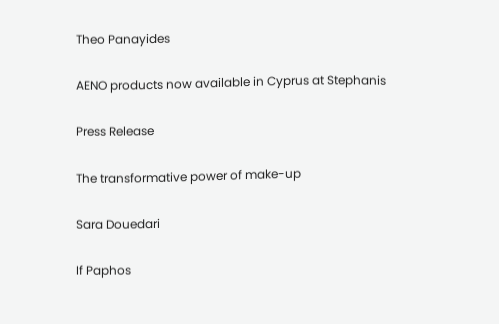Theo Panayides

AENO products now available in Cyprus at Stephanis

Press Release

The transformative power of make-up

Sara Douedari

If Paphos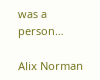was a person…

Alix Norman